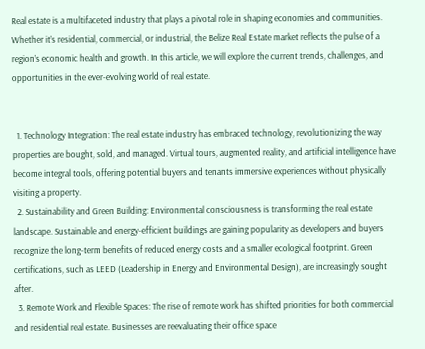Real estate is a multifaceted industry that plays a pivotal role in shaping economies and communities. Whether it’s residential, commercial, or industrial, the Belize Real Estate market reflects the pulse of a region’s economic health and growth. In this article, we will explore the current trends, challenges, and opportunities in the ever-evolving world of real estate.


  1. Technology Integration: The real estate industry has embraced technology, revolutionizing the way properties are bought, sold, and managed. Virtual tours, augmented reality, and artificial intelligence have become integral tools, offering potential buyers and tenants immersive experiences without physically visiting a property.
  2. Sustainability and Green Building: Environmental consciousness is transforming the real estate landscape. Sustainable and energy-efficient buildings are gaining popularity as developers and buyers recognize the long-term benefits of reduced energy costs and a smaller ecological footprint. Green certifications, such as LEED (Leadership in Energy and Environmental Design), are increasingly sought after.
  3. Remote Work and Flexible Spaces: The rise of remote work has shifted priorities for both commercial and residential real estate. Businesses are reevaluating their office space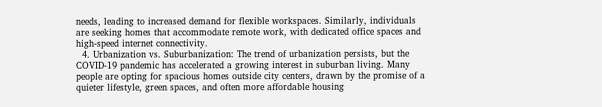needs, leading to increased demand for flexible workspaces. Similarly, individuals are seeking homes that accommodate remote work, with dedicated office spaces and high-speed internet connectivity.
  4. Urbanization vs. Suburbanization: The trend of urbanization persists, but the COVID-19 pandemic has accelerated a growing interest in suburban living. Many people are opting for spacious homes outside city centers, drawn by the promise of a quieter lifestyle, green spaces, and often more affordable housing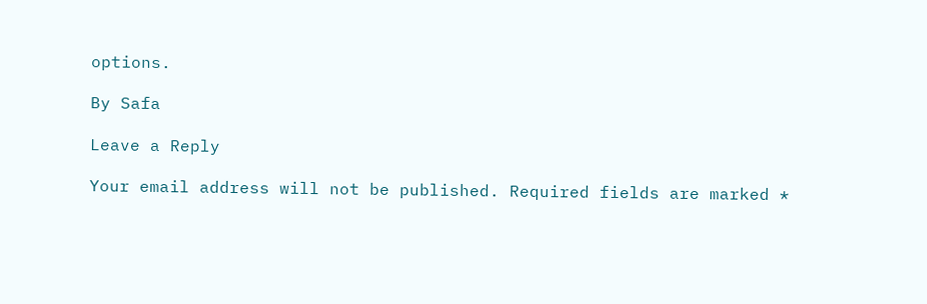options.

By Safa

Leave a Reply

Your email address will not be published. Required fields are marked *